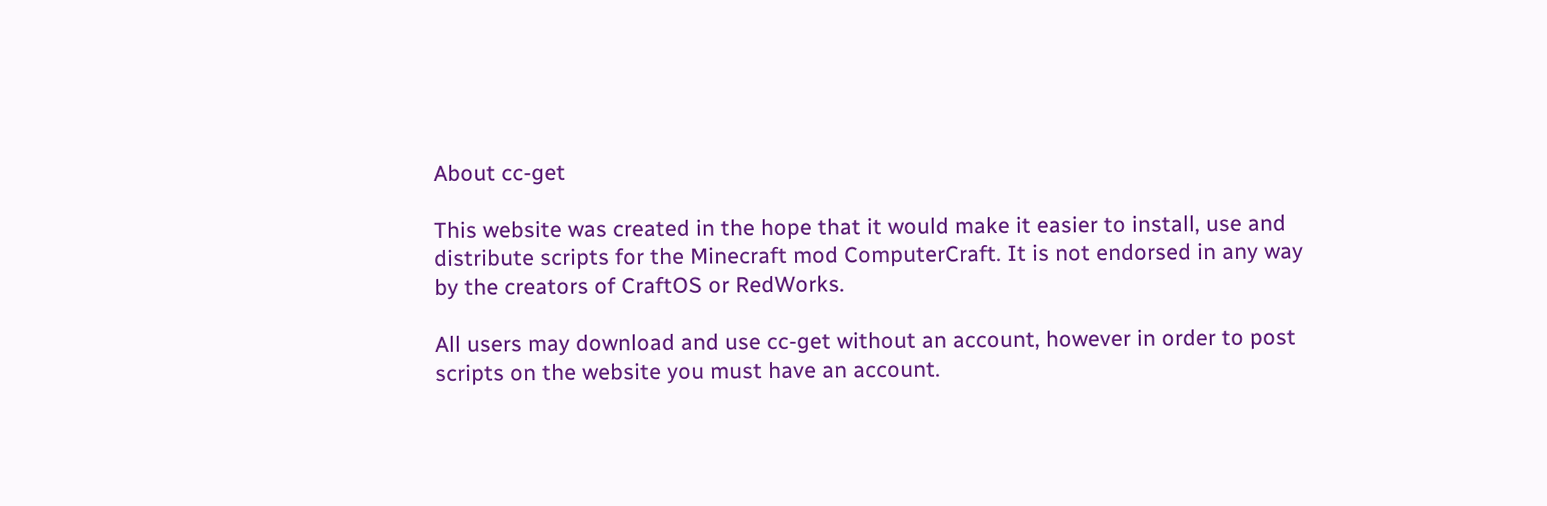About cc-get

This website was created in the hope that it would make it easier to install, use and distribute scripts for the Minecraft mod ComputerCraft. It is not endorsed in any way by the creators of CraftOS or RedWorks.

All users may download and use cc-get without an account, however in order to post scripts on the website you must have an account.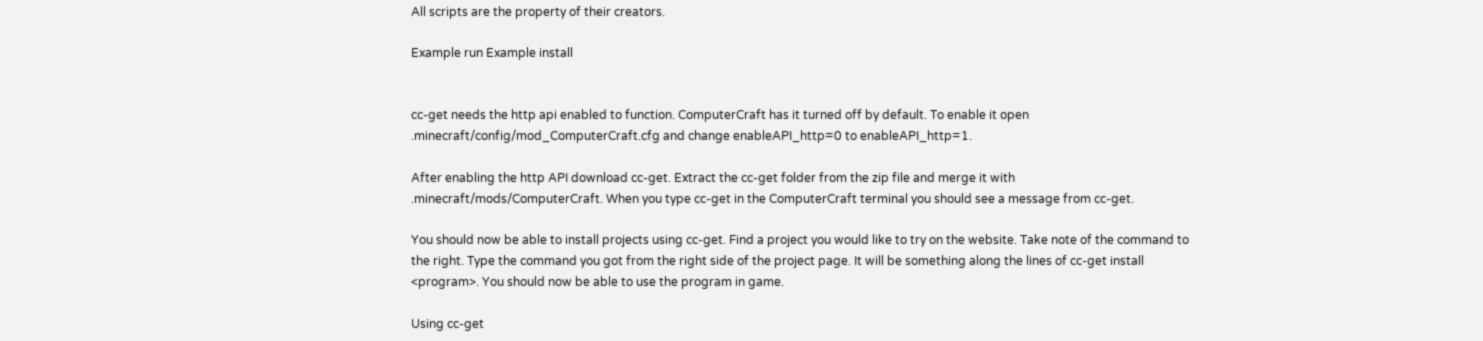All scripts are the property of their creators.

Example run Example install


cc-get needs the http api enabled to function. ComputerCraft has it turned off by default. To enable it open .minecraft/config/mod_ComputerCraft.cfg and change enableAPI_http=0 to enableAPI_http=1.

After enabling the http API download cc-get. Extract the cc-get folder from the zip file and merge it with .minecraft/mods/ComputerCraft. When you type cc-get in the ComputerCraft terminal you should see a message from cc-get.

You should now be able to install projects using cc-get. Find a project you would like to try on the website. Take note of the command to the right. Type the command you got from the right side of the project page. It will be something along the lines of cc-get install <program>. You should now be able to use the program in game.

Using cc-get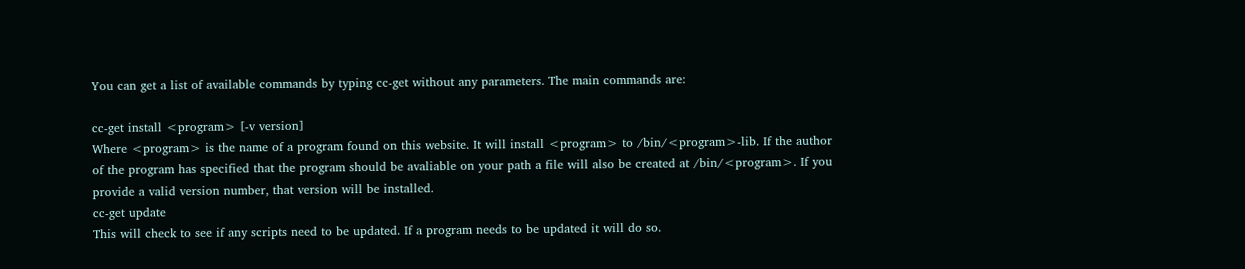You can get a list of available commands by typing cc-get without any parameters. The main commands are:

cc-get install <program> [-v version]
Where <program> is the name of a program found on this website. It will install <program> to /bin/<program>-lib. If the author of the program has specified that the program should be avaliable on your path a file will also be created at /bin/<program>. If you provide a valid version number, that version will be installed.
cc-get update
This will check to see if any scripts need to be updated. If a program needs to be updated it will do so.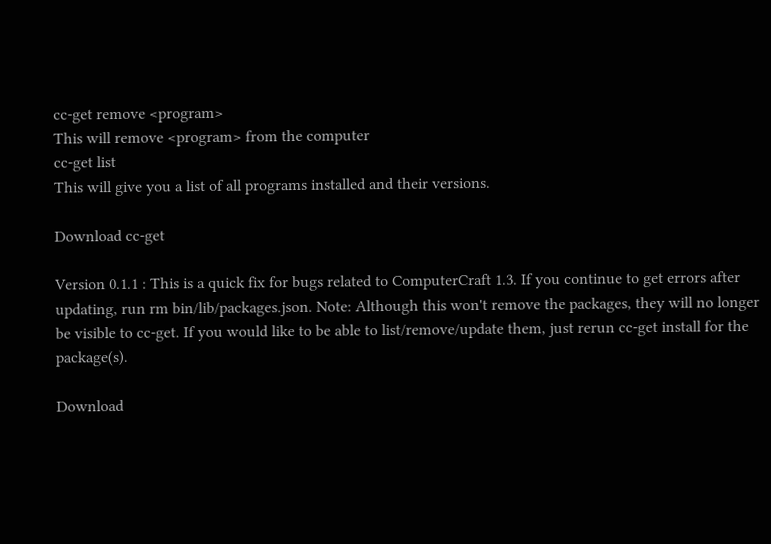cc-get remove <program>
This will remove <program> from the computer
cc-get list
This will give you a list of all programs installed and their versions.

Download cc-get

Version 0.1.1 : This is a quick fix for bugs related to ComputerCraft 1.3. If you continue to get errors after updating, run rm bin/lib/packages.json. Note: Although this won't remove the packages, they will no longer be visible to cc-get. If you would like to be able to list/remove/update them, just rerun cc-get install for the package(s).

Download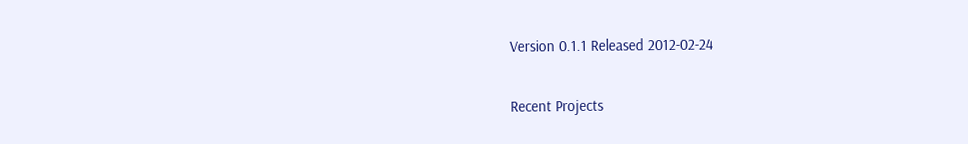Version 0.1.1 Released 2012-02-24

Recent Projects